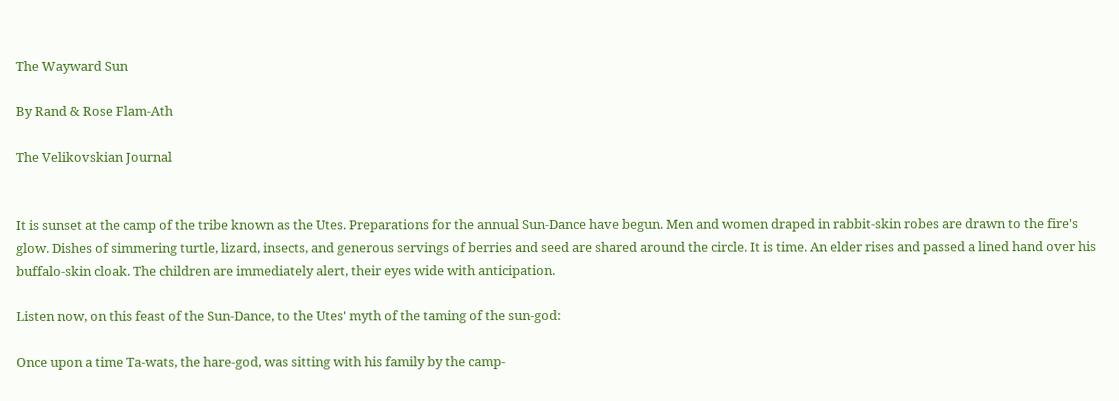The Wayward Sun

By Rand & Rose Flam-Ath

The Velikovskian Journal


It is sunset at the camp of the tribe known as the Utes. Preparations for the annual Sun-Dance have begun. Men and women draped in rabbit-skin robes are drawn to the fire's glow. Dishes of simmering turtle, lizard, insects, and generous servings of berries and seed are shared around the circle. It is time. An elder rises and passed a lined hand over his buffalo-skin cloak. The children are immediately alert, their eyes wide with anticipation.

Listen now, on this feast of the Sun-Dance, to the Utes' myth of the taming of the sun-god:

Once upon a time Ta-wats, the hare-god, was sitting with his family by the camp-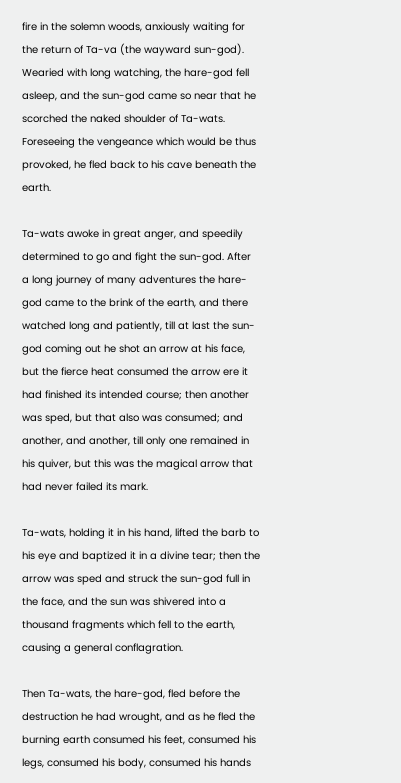fire in the solemn woods, anxiously waiting for the return of Ta-va (the wayward sun-god). Wearied with long watching, the hare-god fell asleep, and the sun-god came so near that he scorched the naked shoulder of Ta-wats. Foreseeing the vengeance which would be thus provoked, he fled back to his cave beneath the earth.

Ta-wats awoke in great anger, and speedily determined to go and fight the sun-god. After a long journey of many adventures the hare-god came to the brink of the earth, and there watched long and patiently, till at last the sun-god coming out he shot an arrow at his face, but the fierce heat consumed the arrow ere it had finished its intended course; then another was sped, but that also was consumed; and another, and another, till only one remained in his quiver, but this was the magical arrow that had never failed its mark.

Ta-wats, holding it in his hand, lifted the barb to his eye and baptized it in a divine tear; then the arrow was sped and struck the sun-god full in the face, and the sun was shivered into a thousand fragments which fell to the earth, causing a general conflagration.

Then Ta-wats, the hare-god, fled before the destruction he had wrought, and as he fled the burning earth consumed his feet, consumed his legs, consumed his body, consumed his hands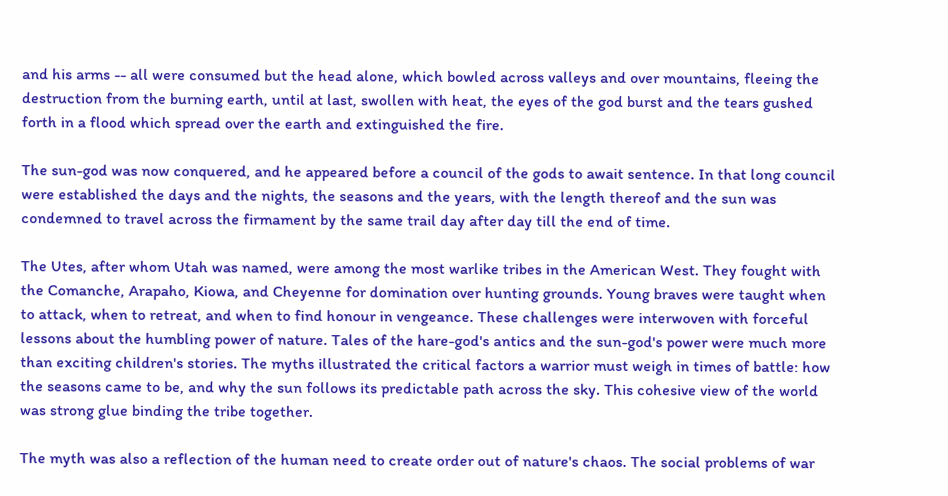and his arms -- all were consumed but the head alone, which bowled across valleys and over mountains, fleeing the destruction from the burning earth, until at last, swollen with heat, the eyes of the god burst and the tears gushed forth in a flood which spread over the earth and extinguished the fire.

The sun-god was now conquered, and he appeared before a council of the gods to await sentence. In that long council were established the days and the nights, the seasons and the years, with the length thereof and the sun was condemned to travel across the firmament by the same trail day after day till the end of time.

The Utes, after whom Utah was named, were among the most warlike tribes in the American West. They fought with the Comanche, Arapaho, Kiowa, and Cheyenne for domination over hunting grounds. Young braves were taught when to attack, when to retreat, and when to find honour in vengeance. These challenges were interwoven with forceful lessons about the humbling power of nature. Tales of the hare-god's antics and the sun-god's power were much more than exciting children's stories. The myths illustrated the critical factors a warrior must weigh in times of battle: how the seasons came to be, and why the sun follows its predictable path across the sky. This cohesive view of the world was strong glue binding the tribe together.

The myth was also a reflection of the human need to create order out of nature's chaos. The social problems of war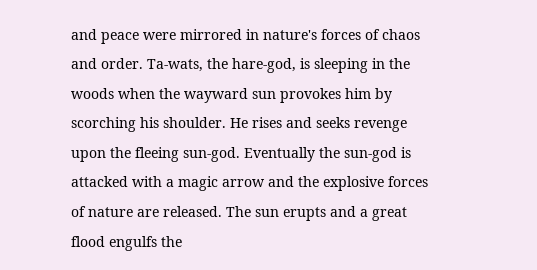and peace were mirrored in nature's forces of chaos and order. Ta-wats, the hare-god, is sleeping in the woods when the wayward sun provokes him by scorching his shoulder. He rises and seeks revenge upon the fleeing sun-god. Eventually the sun-god is attacked with a magic arrow and the explosive forces of nature are released. The sun erupts and a great flood engulfs the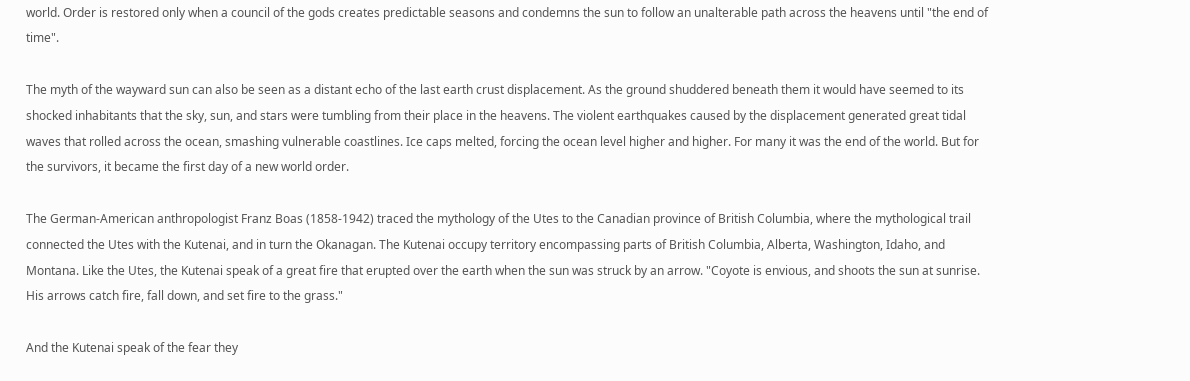world. Order is restored only when a council of the gods creates predictable seasons and condemns the sun to follow an unalterable path across the heavens until "the end of time".

The myth of the wayward sun can also be seen as a distant echo of the last earth crust displacement. As the ground shuddered beneath them it would have seemed to its shocked inhabitants that the sky, sun, and stars were tumbling from their place in the heavens. The violent earthquakes caused by the displacement generated great tidal waves that rolled across the ocean, smashing vulnerable coastlines. Ice caps melted, forcing the ocean level higher and higher. For many it was the end of the world. But for the survivors, it became the first day of a new world order.

The German-American anthropologist Franz Boas (1858-1942) traced the mythology of the Utes to the Canadian province of British Columbia, where the mythological trail connected the Utes with the Kutenai, and in turn the Okanagan. The Kutenai occupy territory encompassing parts of British Columbia, Alberta, Washington, Idaho, and Montana. Like the Utes, the Kutenai speak of a great fire that erupted over the earth when the sun was struck by an arrow. "Coyote is envious, and shoots the sun at sunrise. His arrows catch fire, fall down, and set fire to the grass."

And the Kutenai speak of the fear they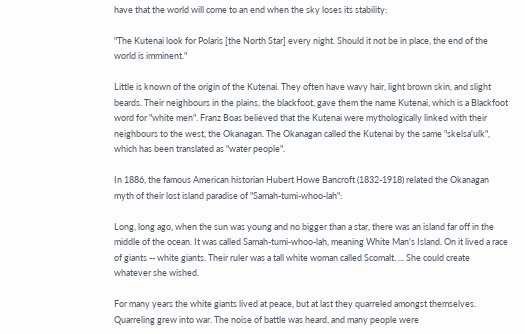have that the world will come to an end when the sky loses its stability:

"The Kutenai look for Polaris [the North Star] every night. Should it not be in place, the end of the world is imminent."

Little is known of the origin of the Kutenai. They often have wavy hair, light brown skin, and slight beards. Their neighbours in the plains, the blackfoot, gave them the name Kutenai, which is a Blackfoot word for "white men". Franz Boas believed that the Kutenai were mythologically linked with their neighbours to the west, the Okanagan. The Okanagan called the Kutenai by the same "skelsa'ulk", which has been translated as "water people".

In 1886, the famous American historian Hubert Howe Bancroft (1832-1918) related the Okanagan myth of their lost island paradise of "Samah-tumi-whoo-lah":

Long, long ago, when the sun was young and no bigger than a star, there was an island far off in the middle of the ocean. It was called Samah-tumi-whoo-lah, meaning White Man's Island. On it lived a race of giants -- white giants. Their ruler was a tall white woman called Scomalt. ... She could create whatever she wished.

For many years the white giants lived at peace, but at last they quarreled amongst themselves. Quarreling grew into war. The noise of battle was heard, and many people were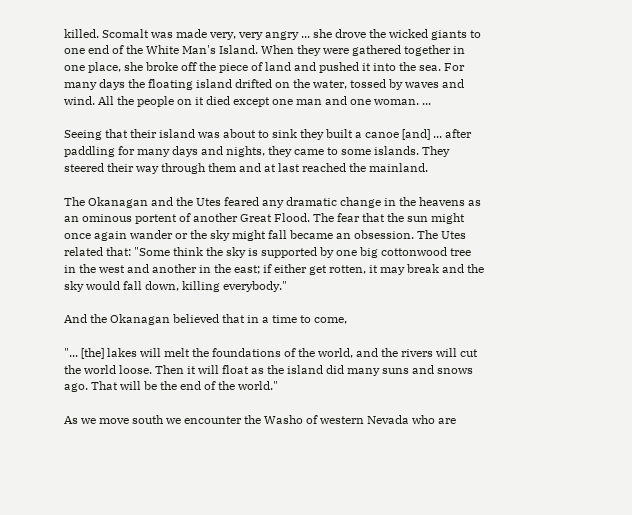killed. Scomalt was made very, very angry ... she drove the wicked giants to one end of the White Man's Island. When they were gathered together in one place, she broke off the piece of land and pushed it into the sea. For many days the floating island drifted on the water, tossed by waves and wind. All the people on it died except one man and one woman. ...

Seeing that their island was about to sink they built a canoe [and] ... after paddling for many days and nights, they came to some islands. They steered their way through them and at last reached the mainland.

The Okanagan and the Utes feared any dramatic change in the heavens as an ominous portent of another Great Flood. The fear that the sun might once again wander or the sky might fall became an obsession. The Utes related that: "Some think the sky is supported by one big cottonwood tree in the west and another in the east; if either get rotten, it may break and the sky would fall down, killing everybody."

And the Okanagan believed that in a time to come,

"... [the] lakes will melt the foundations of the world, and the rivers will cut the world loose. Then it will float as the island did many suns and snows ago. That will be the end of the world."

As we move south we encounter the Washo of western Nevada who are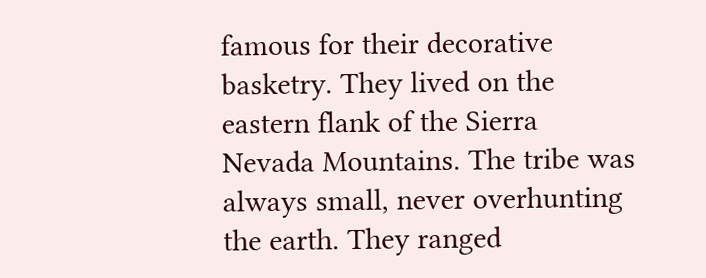famous for their decorative basketry. They lived on the eastern flank of the Sierra Nevada Mountains. The tribe was always small, never overhunting the earth. They ranged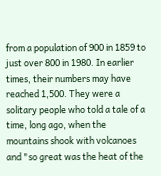from a population of 900 in 1859 to just over 800 in 1980. In earlier times, their numbers may have reached 1,500. They were a solitary people who told a tale of a time, long ago, when the mountains shook with volcanoes and "so great was the heat of the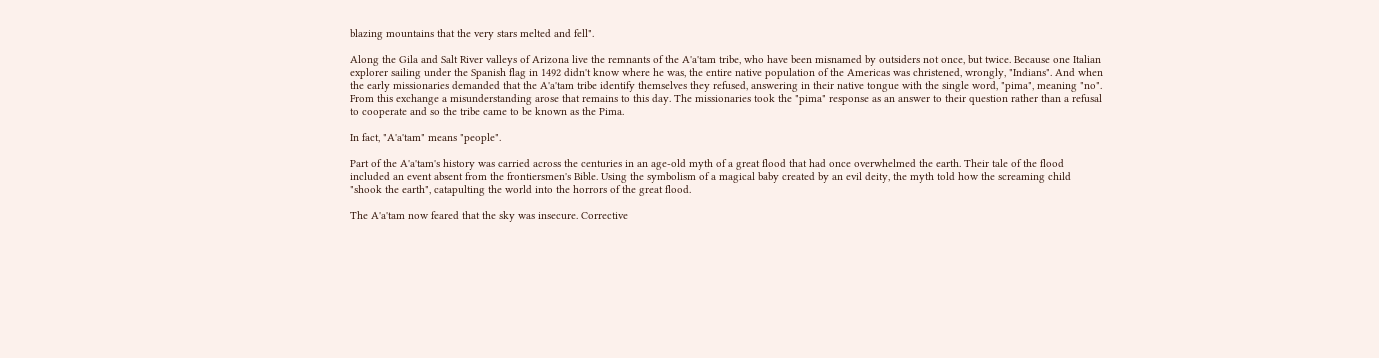blazing mountains that the very stars melted and fell".

Along the Gila and Salt River valleys of Arizona live the remnants of the A'a'tam tribe, who have been misnamed by outsiders not once, but twice. Because one Italian explorer sailing under the Spanish flag in 1492 didn't know where he was, the entire native population of the Americas was christened, wrongly, "Indians". And when the early missionaries demanded that the A'a'tam tribe identify themselves they refused, answering in their native tongue with the single word, "pima", meaning "no". From this exchange a misunderstanding arose that remains to this day. The missionaries took the "pima" response as an answer to their question rather than a refusal to cooperate and so the tribe came to be known as the Pima.

In fact, "A'a'tam" means "people".

Part of the A'a'tam's history was carried across the centuries in an age-old myth of a great flood that had once overwhelmed the earth. Their tale of the flood included an event absent from the frontiersmen's Bible. Using the symbolism of a magical baby created by an evil deity, the myth told how the screaming child "shook the earth", catapulting the world into the horrors of the great flood.

The A'a'tam now feared that the sky was insecure. Corrective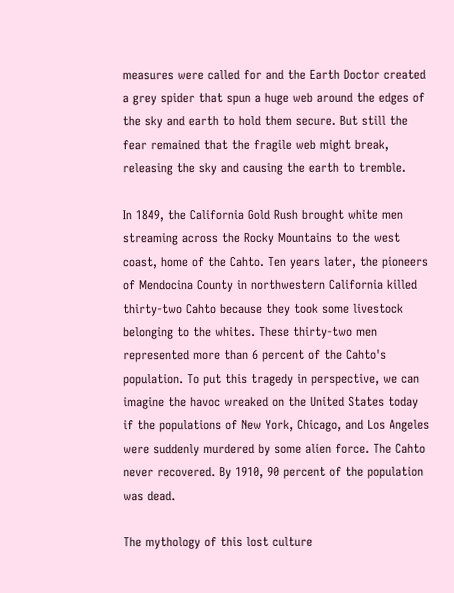measures were called for and the Earth Doctor created a grey spider that spun a huge web around the edges of the sky and earth to hold them secure. But still the fear remained that the fragile web might break, releasing the sky and causing the earth to tremble.

In 1849, the California Gold Rush brought white men streaming across the Rocky Mountains to the west coast, home of the Cahto. Ten years later, the pioneers of Mendocina County in northwestern California killed thirty-two Cahto because they took some livestock belonging to the whites. These thirty-two men represented more than 6 percent of the Cahto's population. To put this tragedy in perspective, we can imagine the havoc wreaked on the United States today if the populations of New York, Chicago, and Los Angeles were suddenly murdered by some alien force. The Cahto never recovered. By 1910, 90 percent of the population was dead.

The mythology of this lost culture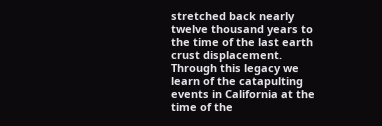stretched back nearly twelve thousand years to the time of the last earth crust displacement. Through this legacy we learn of the catapulting events in California at the time of the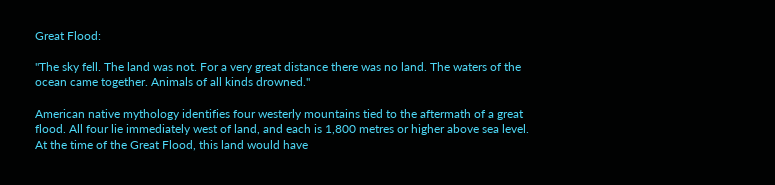Great Flood:

"The sky fell. The land was not. For a very great distance there was no land. The waters of the ocean came together. Animals of all kinds drowned."

American native mythology identifies four westerly mountains tied to the aftermath of a great flood. All four lie immediately west of land, and each is 1,800 metres or higher above sea level. At the time of the Great Flood, this land would have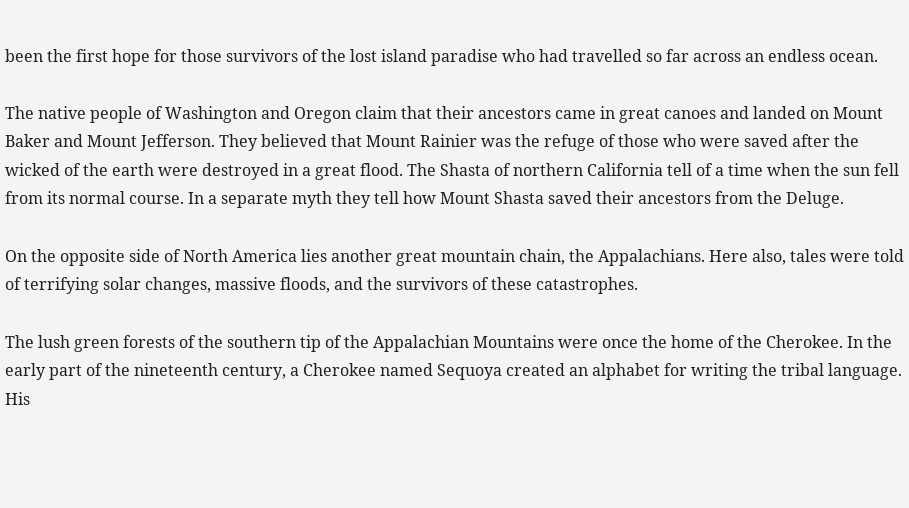been the first hope for those survivors of the lost island paradise who had travelled so far across an endless ocean.

The native people of Washington and Oregon claim that their ancestors came in great canoes and landed on Mount Baker and Mount Jefferson. They believed that Mount Rainier was the refuge of those who were saved after the wicked of the earth were destroyed in a great flood. The Shasta of northern California tell of a time when the sun fell from its normal course. In a separate myth they tell how Mount Shasta saved their ancestors from the Deluge.

On the opposite side of North America lies another great mountain chain, the Appalachians. Here also, tales were told of terrifying solar changes, massive floods, and the survivors of these catastrophes.

The lush green forests of the southern tip of the Appalachian Mountains were once the home of the Cherokee. In the early part of the nineteenth century, a Cherokee named Sequoya created an alphabet for writing the tribal language. His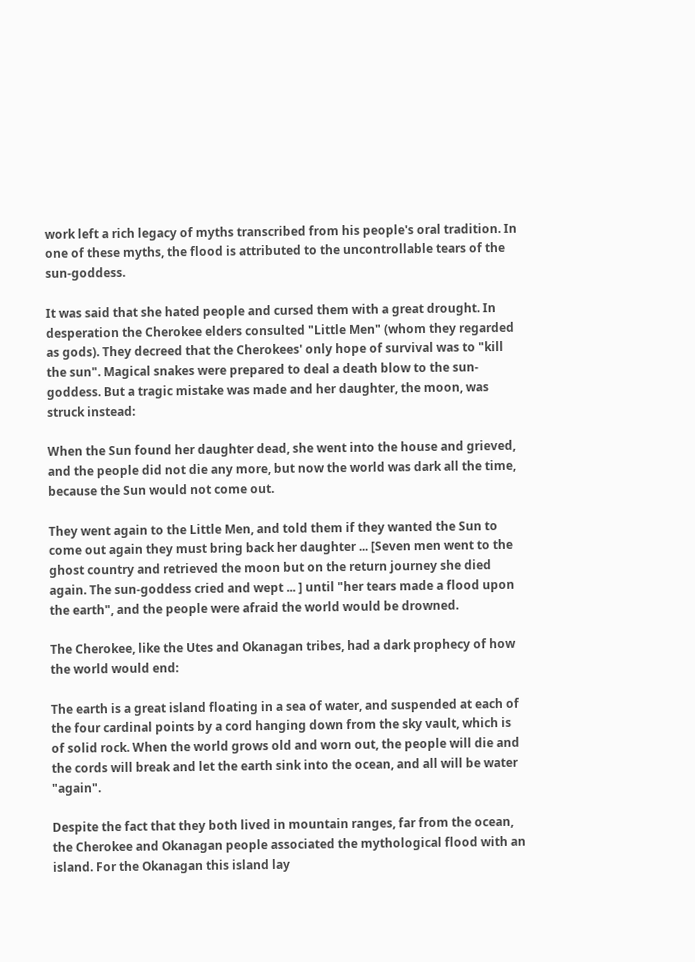work left a rich legacy of myths transcribed from his people's oral tradition. In one of these myths, the flood is attributed to the uncontrollable tears of the sun-goddess.

It was said that she hated people and cursed them with a great drought. In desperation the Cherokee elders consulted "Little Men" (whom they regarded as gods). They decreed that the Cherokees' only hope of survival was to "kill the sun". Magical snakes were prepared to deal a death blow to the sun-goddess. But a tragic mistake was made and her daughter, the moon, was struck instead:

When the Sun found her daughter dead, she went into the house and grieved, and the people did not die any more, but now the world was dark all the time, because the Sun would not come out.

They went again to the Little Men, and told them if they wanted the Sun to come out again they must bring back her daughter ... [Seven men went to the ghost country and retrieved the moon but on the return journey she died again. The sun-goddess cried and wept ... ] until "her tears made a flood upon the earth", and the people were afraid the world would be drowned.

The Cherokee, like the Utes and Okanagan tribes, had a dark prophecy of how the world would end:

The earth is a great island floating in a sea of water, and suspended at each of the four cardinal points by a cord hanging down from the sky vault, which is of solid rock. When the world grows old and worn out, the people will die and the cords will break and let the earth sink into the ocean, and all will be water "again".

Despite the fact that they both lived in mountain ranges, far from the ocean, the Cherokee and Okanagan people associated the mythological flood with an island. For the Okanagan this island lay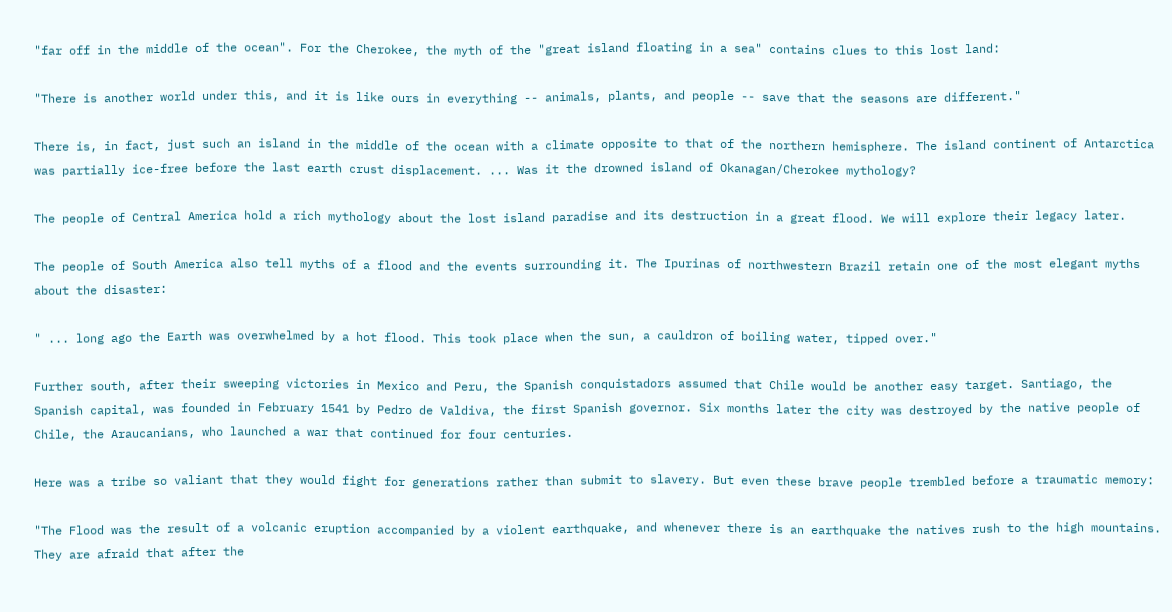"far off in the middle of the ocean". For the Cherokee, the myth of the "great island floating in a sea" contains clues to this lost land:

"There is another world under this, and it is like ours in everything -- animals, plants, and people -- save that the seasons are different."

There is, in fact, just such an island in the middle of the ocean with a climate opposite to that of the northern hemisphere. The island continent of Antarctica was partially ice-free before the last earth crust displacement. ... Was it the drowned island of Okanagan/Cherokee mythology?

The people of Central America hold a rich mythology about the lost island paradise and its destruction in a great flood. We will explore their legacy later.

The people of South America also tell myths of a flood and the events surrounding it. The Ipurinas of northwestern Brazil retain one of the most elegant myths about the disaster:

" ... long ago the Earth was overwhelmed by a hot flood. This took place when the sun, a cauldron of boiling water, tipped over."

Further south, after their sweeping victories in Mexico and Peru, the Spanish conquistadors assumed that Chile would be another easy target. Santiago, the Spanish capital, was founded in February 1541 by Pedro de Valdiva, the first Spanish governor. Six months later the city was destroyed by the native people of Chile, the Araucanians, who launched a war that continued for four centuries.

Here was a tribe so valiant that they would fight for generations rather than submit to slavery. But even these brave people trembled before a traumatic memory:

"The Flood was the result of a volcanic eruption accompanied by a violent earthquake, and whenever there is an earthquake the natives rush to the high mountains. They are afraid that after the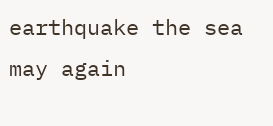earthquake the sea may again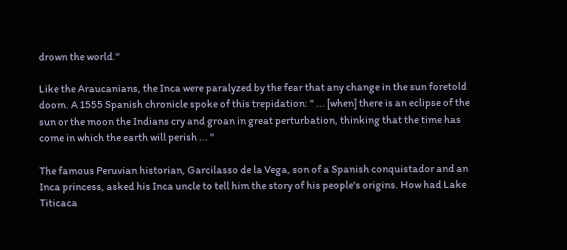drown the world."

Like the Araucanians, the Inca were paralyzed by the fear that any change in the sun foretold doom. A 1555 Spanish chronicle spoke of this trepidation: " ... [when] there is an eclipse of the sun or the moon the Indians cry and groan in great perturbation, thinking that the time has come in which the earth will perish ... "

The famous Peruvian historian, Garcilasso de la Vega, son of a Spanish conquistador and an Inca princess, asked his Inca uncle to tell him the story of his people's origins. How had Lake Titicaca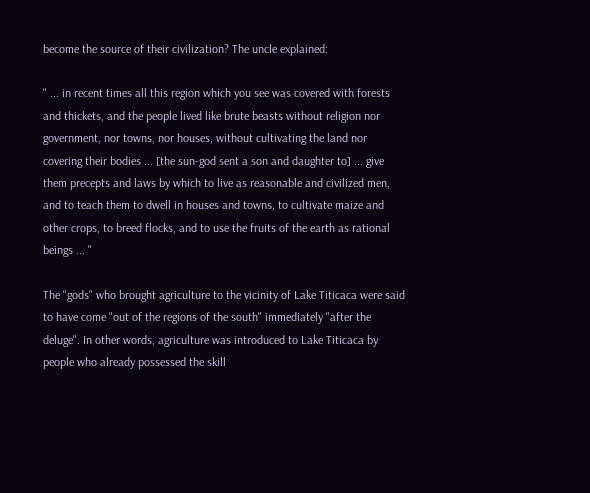become the source of their civilization? The uncle explained:

" ... in recent times all this region which you see was covered with forests and thickets, and the people lived like brute beasts without religion nor government, nor towns, nor houses, without cultivating the land nor covering their bodies ... [the sun-god sent a son and daughter to] ... give them precepts and laws by which to live as reasonable and civilized men, and to teach them to dwell in houses and towns, to cultivate maize and other crops, to breed flocks, and to use the fruits of the earth as rational beings ... "

The "gods" who brought agriculture to the vicinity of Lake Titicaca were said to have come "out of the regions of the south" immediately "after the deluge". In other words, agriculture was introduced to Lake Titicaca by people who already possessed the skill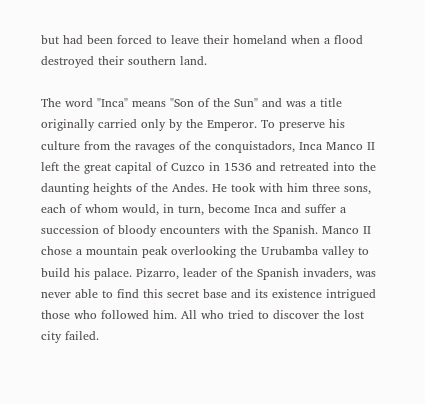but had been forced to leave their homeland when a flood destroyed their southern land.

The word "Inca" means "Son of the Sun" and was a title originally carried only by the Emperor. To preserve his culture from the ravages of the conquistadors, Inca Manco II left the great capital of Cuzco in 1536 and retreated into the daunting heights of the Andes. He took with him three sons, each of whom would, in turn, become Inca and suffer a succession of bloody encounters with the Spanish. Manco II chose a mountain peak overlooking the Urubamba valley to build his palace. Pizarro, leader of the Spanish invaders, was never able to find this secret base and its existence intrigued those who followed him. All who tried to discover the lost city failed.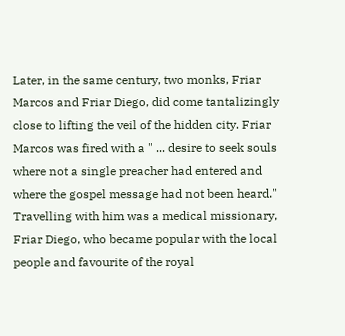Later, in the same century, two monks, Friar Marcos and Friar Diego, did come tantalizingly close to lifting the veil of the hidden city. Friar Marcos was fired with a " ... desire to seek souls where not a single preacher had entered and where the gospel message had not been heard." Travelling with him was a medical missionary, Friar Diego, who became popular with the local people and favourite of the royal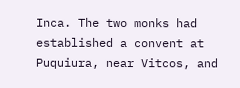Inca. The two monks had established a convent at Puquiura, near Vitcos, and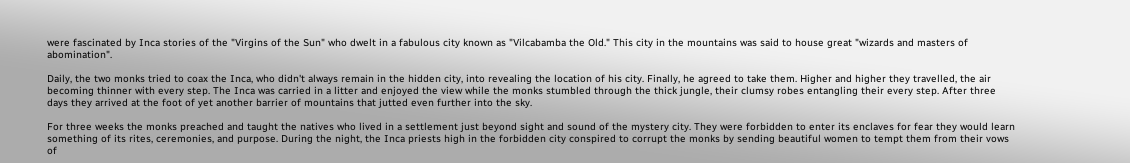were fascinated by Inca stories of the "Virgins of the Sun" who dwelt in a fabulous city known as "Vilcabamba the Old." This city in the mountains was said to house great "wizards and masters of abomination".

Daily, the two monks tried to coax the Inca, who didn't always remain in the hidden city, into revealing the location of his city. Finally, he agreed to take them. Higher and higher they travelled, the air becoming thinner with every step. The Inca was carried in a litter and enjoyed the view while the monks stumbled through the thick jungle, their clumsy robes entangling their every step. After three days they arrived at the foot of yet another barrier of mountains that jutted even further into the sky.

For three weeks the monks preached and taught the natives who lived in a settlement just beyond sight and sound of the mystery city. They were forbidden to enter its enclaves for fear they would learn something of its rites, ceremonies, and purpose. During the night, the Inca priests high in the forbidden city conspired to corrupt the monks by sending beautiful women to tempt them from their vows of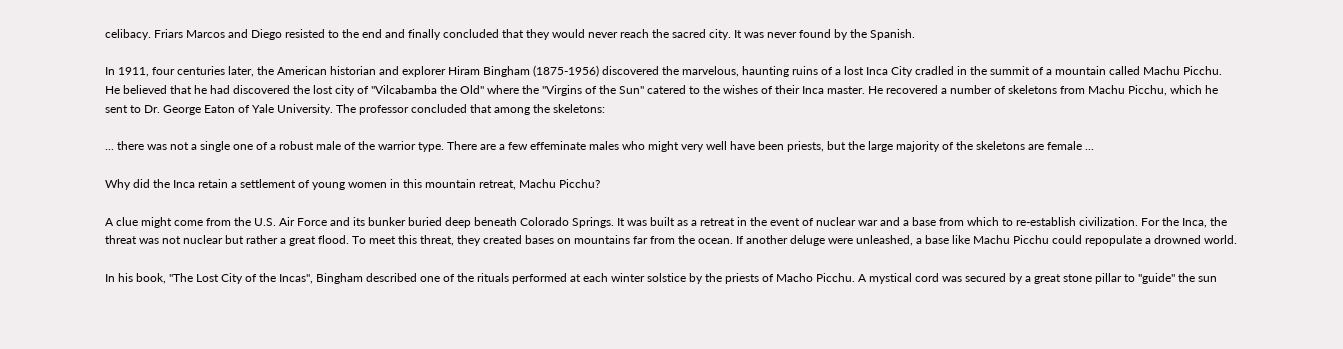celibacy. Friars Marcos and Diego resisted to the end and finally concluded that they would never reach the sacred city. It was never found by the Spanish.

In 1911, four centuries later, the American historian and explorer Hiram Bingham (1875-1956) discovered the marvelous, haunting ruins of a lost Inca City cradled in the summit of a mountain called Machu Picchu. He believed that he had discovered the lost city of "Vilcabamba the Old" where the "Virgins of the Sun" catered to the wishes of their Inca master. He recovered a number of skeletons from Machu Picchu, which he sent to Dr. George Eaton of Yale University. The professor concluded that among the skeletons:

... there was not a single one of a robust male of the warrior type. There are a few effeminate males who might very well have been priests, but the large majority of the skeletons are female ...

Why did the Inca retain a settlement of young women in this mountain retreat, Machu Picchu?

A clue might come from the U.S. Air Force and its bunker buried deep beneath Colorado Springs. It was built as a retreat in the event of nuclear war and a base from which to re-establish civilization. For the Inca, the threat was not nuclear but rather a great flood. To meet this threat, they created bases on mountains far from the ocean. If another deluge were unleashed, a base like Machu Picchu could repopulate a drowned world.

In his book, "The Lost City of the Incas", Bingham described one of the rituals performed at each winter solstice by the priests of Macho Picchu. A mystical cord was secured by a great stone pillar to "guide" the sun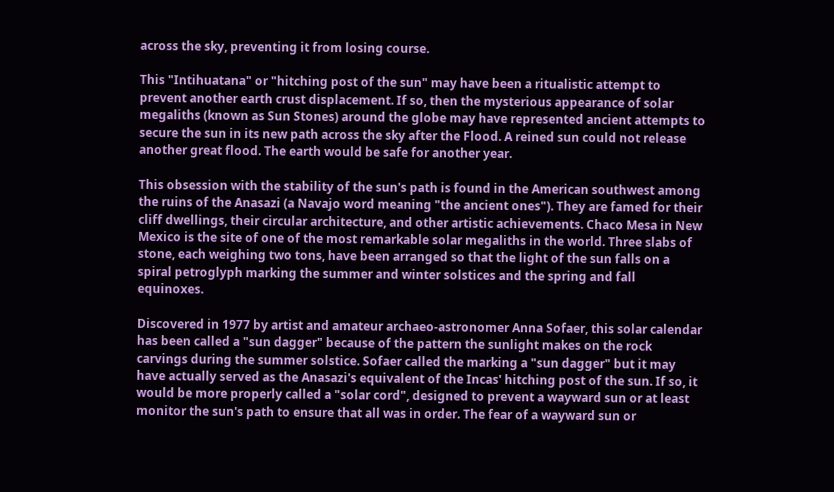across the sky, preventing it from losing course.

This "Intihuatana" or "hitching post of the sun" may have been a ritualistic attempt to prevent another earth crust displacement. If so, then the mysterious appearance of solar megaliths (known as Sun Stones) around the globe may have represented ancient attempts to secure the sun in its new path across the sky after the Flood. A reined sun could not release another great flood. The earth would be safe for another year.

This obsession with the stability of the sun's path is found in the American southwest among the ruins of the Anasazi (a Navajo word meaning "the ancient ones"). They are famed for their cliff dwellings, their circular architecture, and other artistic achievements. Chaco Mesa in New Mexico is the site of one of the most remarkable solar megaliths in the world. Three slabs of stone, each weighing two tons, have been arranged so that the light of the sun falls on a spiral petroglyph marking the summer and winter solstices and the spring and fall equinoxes.

Discovered in 1977 by artist and amateur archaeo-astronomer Anna Sofaer, this solar calendar has been called a "sun dagger" because of the pattern the sunlight makes on the rock carvings during the summer solstice. Sofaer called the marking a "sun dagger" but it may have actually served as the Anasazi's equivalent of the Incas' hitching post of the sun. If so, it would be more properly called a "solar cord", designed to prevent a wayward sun or at least monitor the sun's path to ensure that all was in order. The fear of a wayward sun or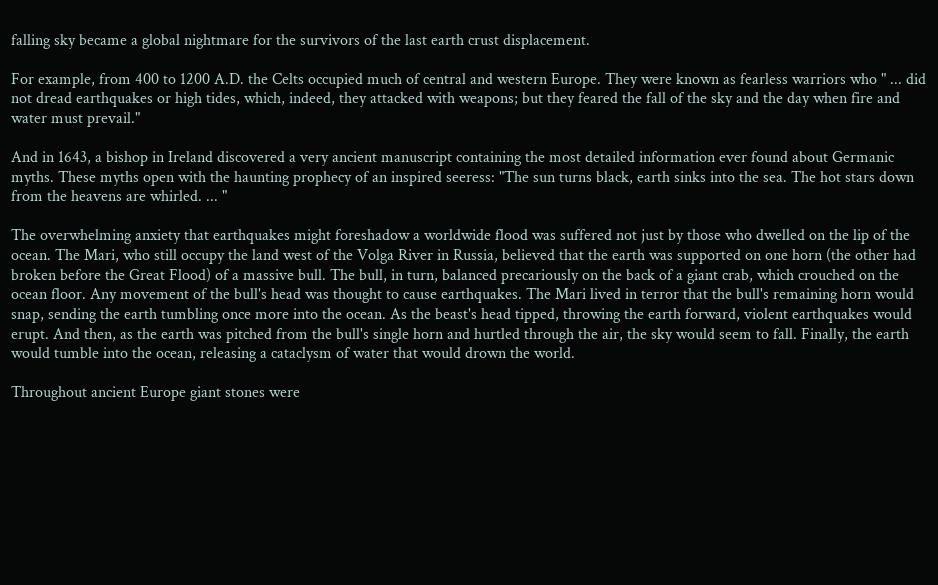falling sky became a global nightmare for the survivors of the last earth crust displacement.

For example, from 400 to 1200 A.D. the Celts occupied much of central and western Europe. They were known as fearless warriors who " ... did not dread earthquakes or high tides, which, indeed, they attacked with weapons; but they feared the fall of the sky and the day when fire and water must prevail."

And in 1643, a bishop in Ireland discovered a very ancient manuscript containing the most detailed information ever found about Germanic myths. These myths open with the haunting prophecy of an inspired seeress: "The sun turns black, earth sinks into the sea. The hot stars down from the heavens are whirled. ... "

The overwhelming anxiety that earthquakes might foreshadow a worldwide flood was suffered not just by those who dwelled on the lip of the ocean. The Mari, who still occupy the land west of the Volga River in Russia, believed that the earth was supported on one horn (the other had broken before the Great Flood) of a massive bull. The bull, in turn, balanced precariously on the back of a giant crab, which crouched on the ocean floor. Any movement of the bull's head was thought to cause earthquakes. The Mari lived in terror that the bull's remaining horn would snap, sending the earth tumbling once more into the ocean. As the beast's head tipped, throwing the earth forward, violent earthquakes would erupt. And then, as the earth was pitched from the bull's single horn and hurtled through the air, the sky would seem to fall. Finally, the earth would tumble into the ocean, releasing a cataclysm of water that would drown the world.

Throughout ancient Europe giant stones were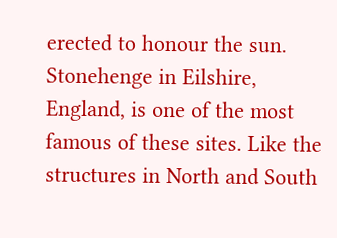erected to honour the sun. Stonehenge in Eilshire, England, is one of the most famous of these sites. Like the structures in North and South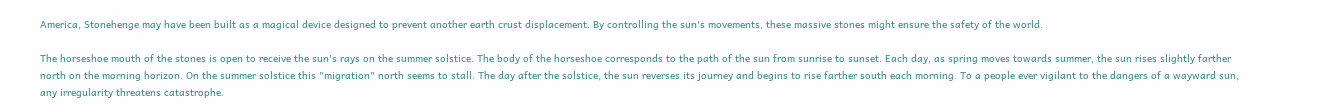America, Stonehenge may have been built as a magical device designed to prevent another earth crust displacement. By controlling the sun's movements, these massive stones might ensure the safety of the world.

The horseshoe mouth of the stones is open to receive the sun's rays on the summer solstice. The body of the horseshoe corresponds to the path of the sun from sunrise to sunset. Each day, as spring moves towards summer, the sun rises slightly farther north on the morning horizon. On the summer solstice this "migration" north seems to stall. The day after the solstice, the sun reverses its journey and begins to rise farther south each morning. To a people ever vigilant to the dangers of a wayward sun, any irregularity threatens catastrophe.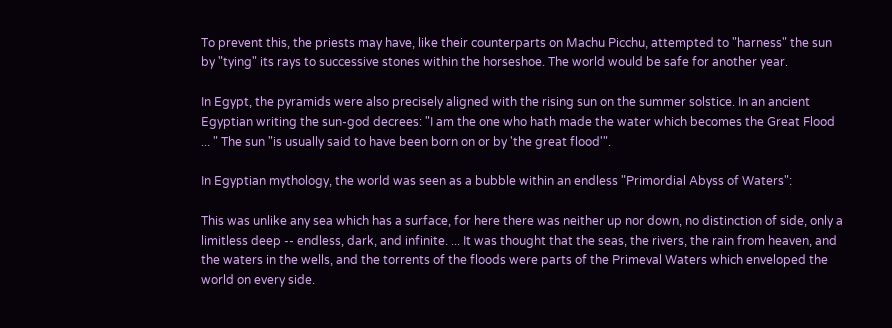To prevent this, the priests may have, like their counterparts on Machu Picchu, attempted to "harness" the sun by "tying" its rays to successive stones within the horseshoe. The world would be safe for another year.

In Egypt, the pyramids were also precisely aligned with the rising sun on the summer solstice. In an ancient Egyptian writing the sun-god decrees: "I am the one who hath made the water which becomes the Great Flood ... " The sun "is usually said to have been born on or by 'the great flood'".

In Egyptian mythology, the world was seen as a bubble within an endless "Primordial Abyss of Waters":

This was unlike any sea which has a surface, for here there was neither up nor down, no distinction of side, only a limitless deep -- endless, dark, and infinite. ... It was thought that the seas, the rivers, the rain from heaven, and the waters in the wells, and the torrents of the floods were parts of the Primeval Waters which enveloped the world on every side.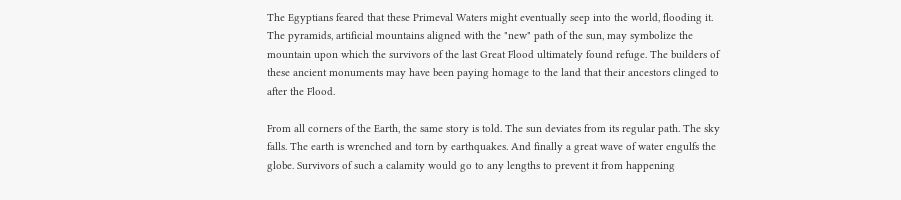The Egyptians feared that these Primeval Waters might eventually seep into the world, flooding it. The pyramids, artificial mountains aligned with the "new" path of the sun, may symbolize the mountain upon which the survivors of the last Great Flood ultimately found refuge. The builders of these ancient monuments may have been paying homage to the land that their ancestors clinged to after the Flood.

From all corners of the Earth, the same story is told. The sun deviates from its regular path. The sky falls. The earth is wrenched and torn by earthquakes. And finally a great wave of water engulfs the globe. Survivors of such a calamity would go to any lengths to prevent it from happening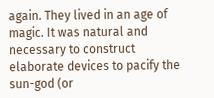again. They lived in an age of magic. It was natural and necessary to construct elaborate devices to pacify the sun-god (or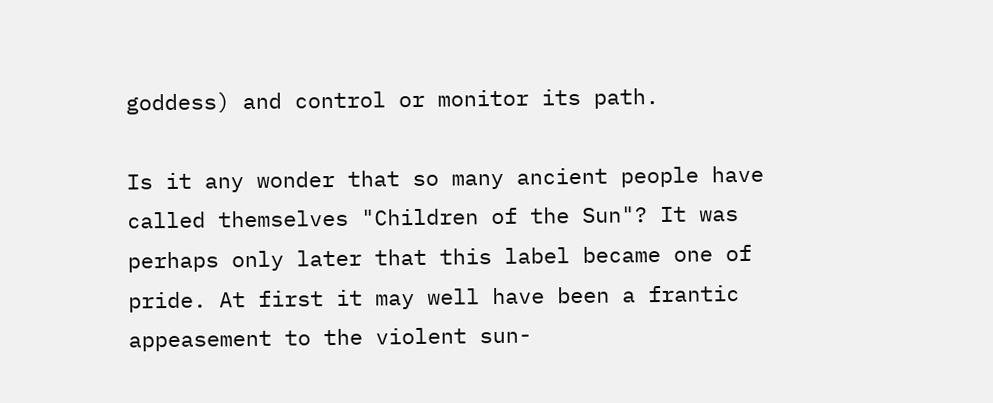goddess) and control or monitor its path.

Is it any wonder that so many ancient people have called themselves "Children of the Sun"? It was perhaps only later that this label became one of pride. At first it may well have been a frantic appeasement to the violent sun-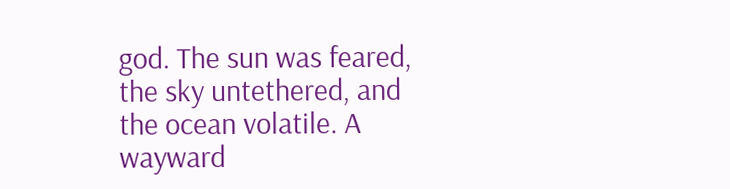god. The sun was feared, the sky untethered, and the ocean volatile. A wayward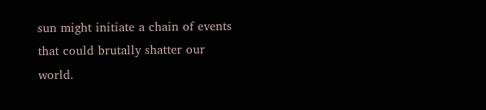sun might initiate a chain of events that could brutally shatter our world.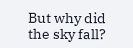But why did the sky fall?